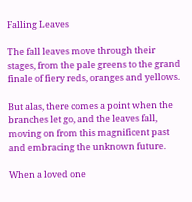Falling Leaves

The fall leaves move through their stages, from the pale greens to the grand finale of fiery reds, oranges and yellows.

But alas, there comes a point when the branches let go, and the leaves fall, moving on from this magnificent past and embracing the unknown future.

When a loved one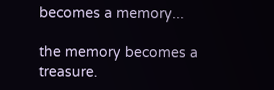becomes a memory...

the memory becomes a treasure.